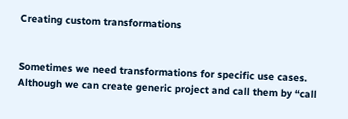Creating custom transformations


Sometimes we need transformations for specific use cases. Although we can create generic project and call them by “call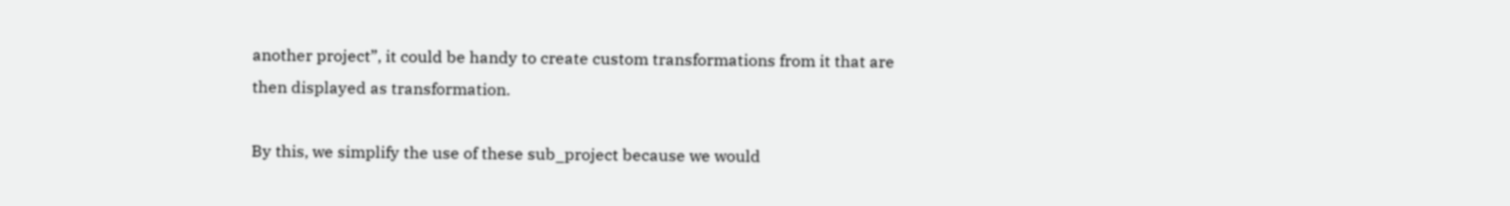another project”, it could be handy to create custom transformations from it that are then displayed as transformation.

By this, we simplify the use of these sub_project because we would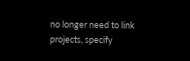no longer need to link projects, specify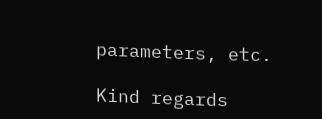parameters, etc.

Kind regards